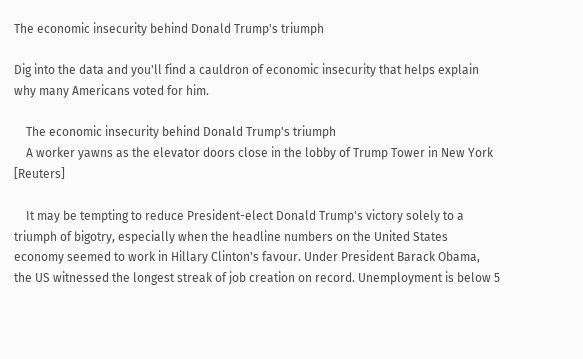The economic insecurity behind Donald Trump's triumph

Dig into the data and you'll find a cauldron of economic insecurity that helps explain why many Americans voted for him.

    The economic insecurity behind Donald Trump's triumph
    A worker yawns as the elevator doors close in the lobby of Trump Tower in New York [Reuters]

    It may be tempting to reduce President-elect Donald Trump's victory solely to a triumph of bigotry, especially when the headline numbers on the United States economy seemed to work in Hillary Clinton's favour. Under President Barack Obama, the US witnessed the longest streak of job creation on record. Unemployment is below 5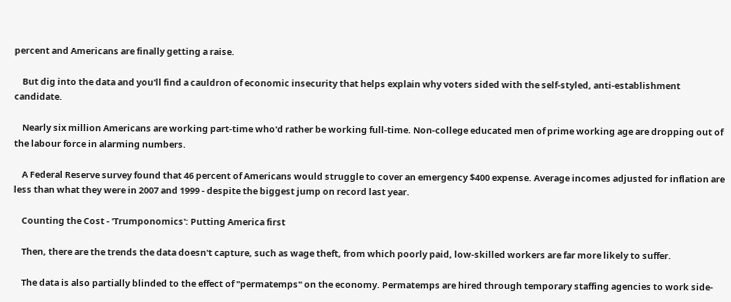percent and Americans are finally getting a raise.

    But dig into the data and you'll find a cauldron of economic insecurity that helps explain why voters sided with the self-styled, anti-establishment candidate.

    Nearly six million Americans are working part-time who'd rather be working full-time. Non-college educated men of prime working age are dropping out of the labour force in alarming numbers.

    A Federal Reserve survey found that 46 percent of Americans would struggle to cover an emergency $400 expense. Average incomes adjusted for inflation are less than what they were in 2007 and 1999 - despite the biggest jump on record last year.

    Counting the Cost - 'Trumponomics': Putting America first

    Then, there are the trends the data doesn't capture, such as wage theft, from which poorly paid, low-skilled workers are far more likely to suffer.

    The data is also partially blinded to the effect of "permatemps" on the economy. Permatemps are hired through temporary staffing agencies to work side-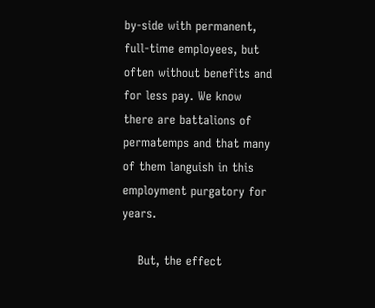by-side with permanent, full-time employees, but often without benefits and for less pay. We know there are battalions of permatemps and that many of them languish in this employment purgatory for years.

    But, the effect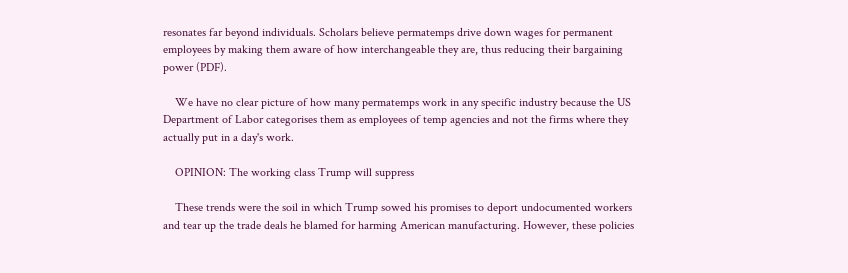resonates far beyond individuals. Scholars believe permatemps drive down wages for permanent employees by making them aware of how interchangeable they are, thus reducing their bargaining power (PDF).

    We have no clear picture of how many permatemps work in any specific industry because the US Department of Labor categorises them as employees of temp agencies and not the firms where they actually put in a day's work.

    OPINION: The working class Trump will suppress

    These trends were the soil in which Trump sowed his promises to deport undocumented workers and tear up the trade deals he blamed for harming American manufacturing. However, these policies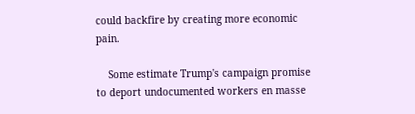could backfire by creating more economic pain.

    Some estimate Trump's campaign promise to deport undocumented workers en masse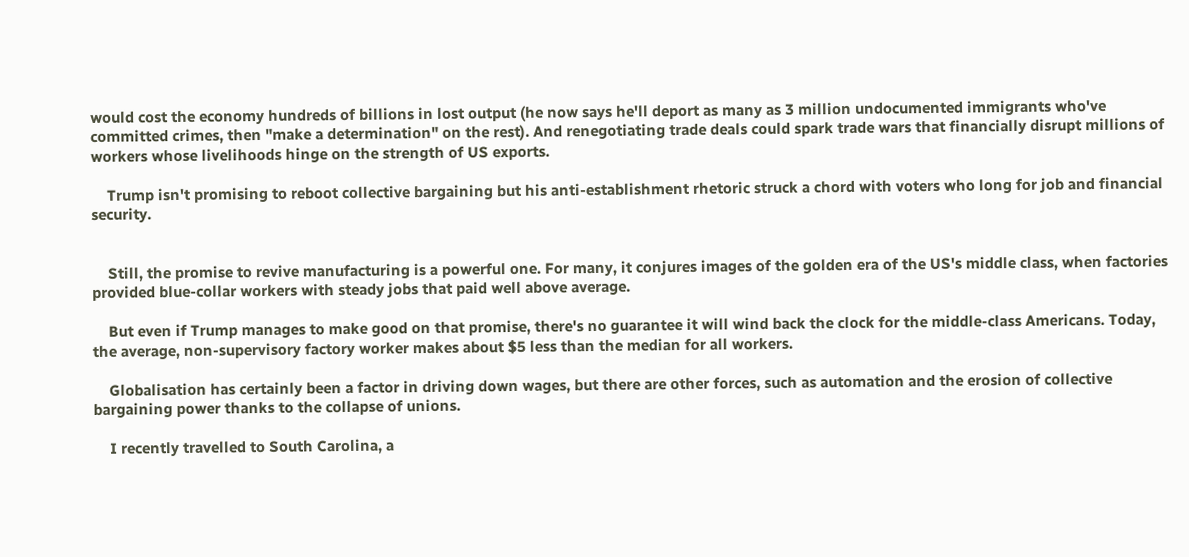would cost the economy hundreds of billions in lost output (he now says he'll deport as many as 3 million undocumented immigrants who've committed crimes, then "make a determination" on the rest). And renegotiating trade deals could spark trade wars that financially disrupt millions of workers whose livelihoods hinge on the strength of US exports.

    Trump isn't promising to reboot collective bargaining but his anti-establishment rhetoric struck a chord with voters who long for job and financial security.


    Still, the promise to revive manufacturing is a powerful one. For many, it conjures images of the golden era of the US's middle class, when factories provided blue-collar workers with steady jobs that paid well above average.

    But even if Trump manages to make good on that promise, there's no guarantee it will wind back the clock for the middle-class Americans. Today, the average, non-supervisory factory worker makes about $5 less than the median for all workers.

    Globalisation has certainly been a factor in driving down wages, but there are other forces, such as automation and the erosion of collective bargaining power thanks to the collapse of unions.

    I recently travelled to South Carolina, a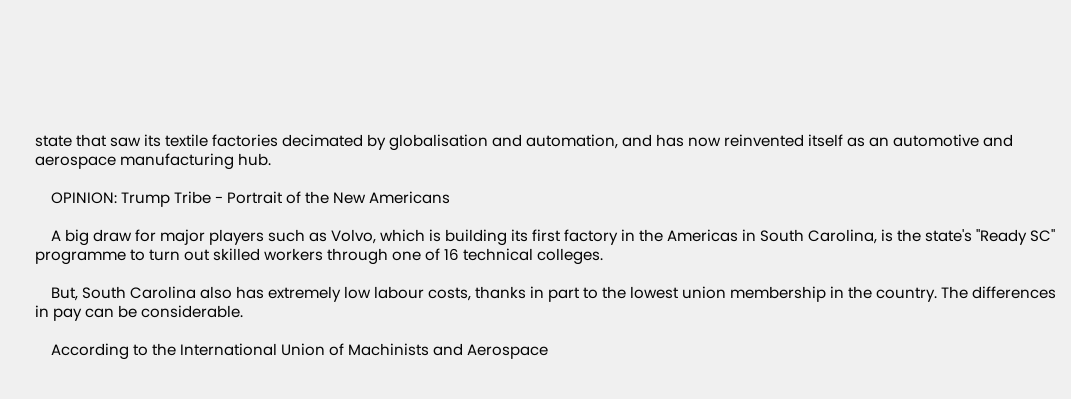state that saw its textile factories decimated by globalisation and automation, and has now reinvented itself as an automotive and aerospace manufacturing hub.

    OPINION: Trump Tribe - Portrait of the New Americans

    A big draw for major players such as Volvo, which is building its first factory in the Americas in South Carolina, is the state's "Ready SC" programme to turn out skilled workers through one of 16 technical colleges.

    But, South Carolina also has extremely low labour costs, thanks in part to the lowest union membership in the country. The differences in pay can be considerable.

    According to the International Union of Machinists and Aerospace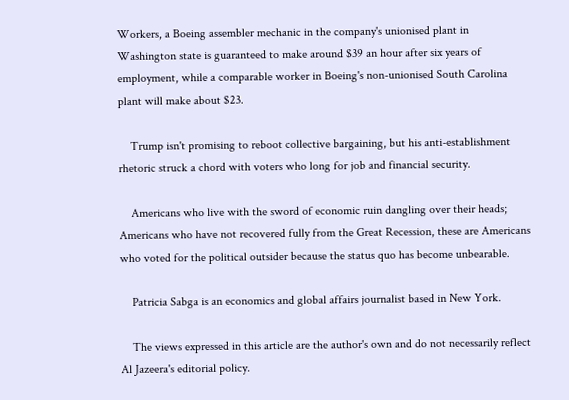Workers, a Boeing assembler mechanic in the company's unionised plant in Washington state is guaranteed to make around $39 an hour after six years of employment, while a comparable worker in Boeing's non-unionised South Carolina plant will make about $23.

    Trump isn't promising to reboot collective bargaining, but his anti-establishment rhetoric struck a chord with voters who long for job and financial security.

    Americans who live with the sword of economic ruin dangling over their heads; Americans who have not recovered fully from the Great Recession, these are Americans who voted for the political outsider because the status quo has become unbearable.

    Patricia Sabga is an economics and global affairs journalist based in New York.

    The views expressed in this article are the author's own and do not necessarily reflect Al Jazeera's editorial policy.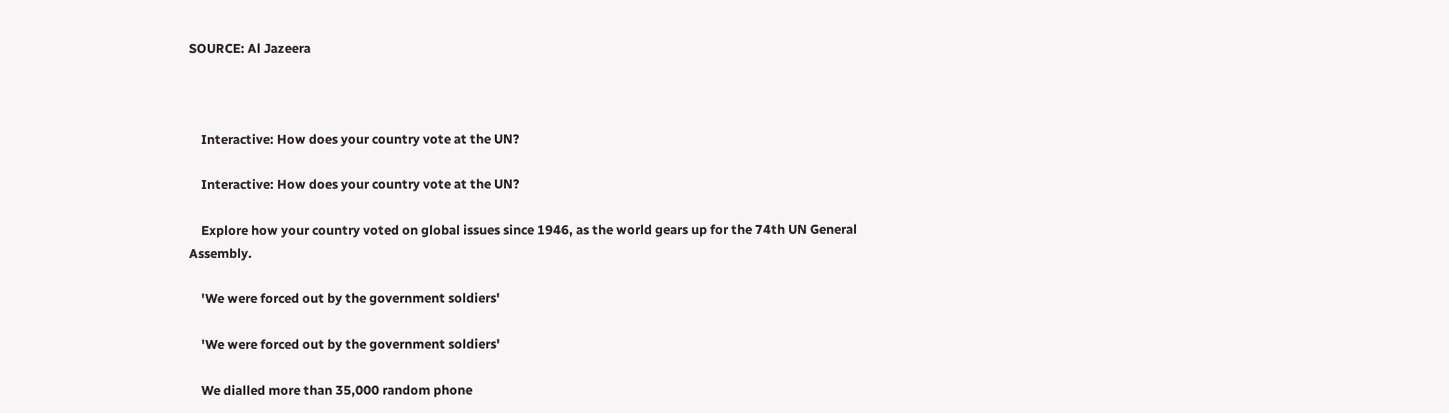SOURCE: Al Jazeera



    Interactive: How does your country vote at the UN?

    Interactive: How does your country vote at the UN?

    Explore how your country voted on global issues since 1946, as the world gears up for the 74th UN General Assembly.

    'We were forced out by the government soldiers'

    'We were forced out by the government soldiers'

    We dialled more than 35,000 random phone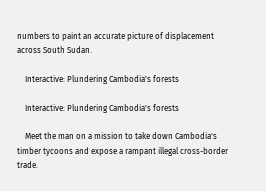numbers to paint an accurate picture of displacement across South Sudan.

    Interactive: Plundering Cambodia's forests

    Interactive: Plundering Cambodia's forests

    Meet the man on a mission to take down Cambodia's timber tycoons and expose a rampant illegal cross-border trade.